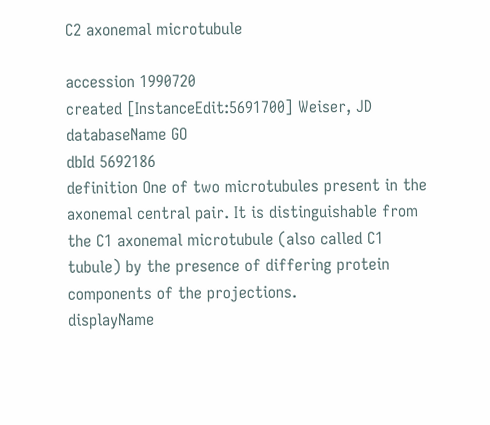C2 axonemal microtubule

accession 1990720
created [InstanceEdit:5691700] Weiser, JD
databaseName GO
dbId 5692186
definition One of two microtubules present in the axonemal central pair. It is distinguishable from the C1 axonemal microtubule (also called C1 tubule) by the presence of differing protein components of the projections.
displayName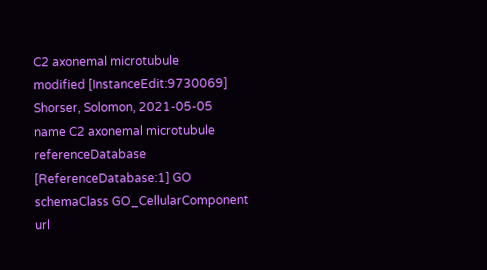C2 axonemal microtubule
modified [InstanceEdit:9730069] Shorser, Solomon, 2021-05-05
name C2 axonemal microtubule
referenceDatabase [ReferenceDatabase:1] GO
schemaClass GO_CellularComponent
url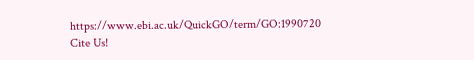https://www.ebi.ac.uk/QuickGO/term/GO:1990720
Cite Us!